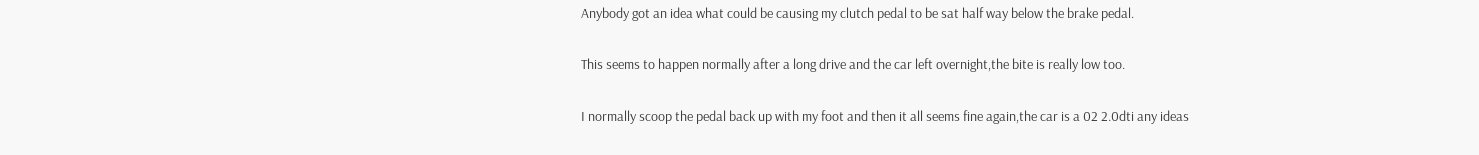Anybody got an idea what could be causing my clutch pedal to be sat half way below the brake pedal.

This seems to happen normally after a long drive and the car left overnight,the bite is really low too.

I normally scoop the pedal back up with my foot and then it all seems fine again,the car is a 02 2.0dti any ideas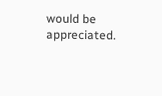would be appreciated.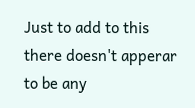Just to add to this there doesn't apperar to be any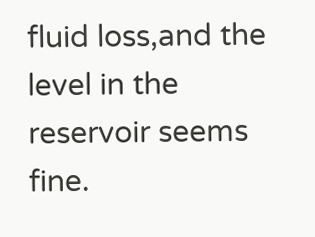fluid loss,and the level in the reservoir seems fine.